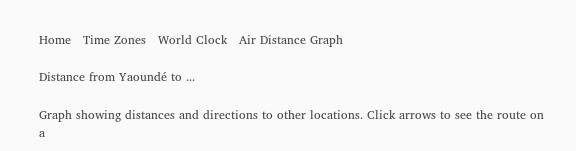Home   Time Zones   World Clock   Air Distance Graph

Distance from Yaoundé to ...

Graph showing distances and directions to other locations. Click arrows to see the route on a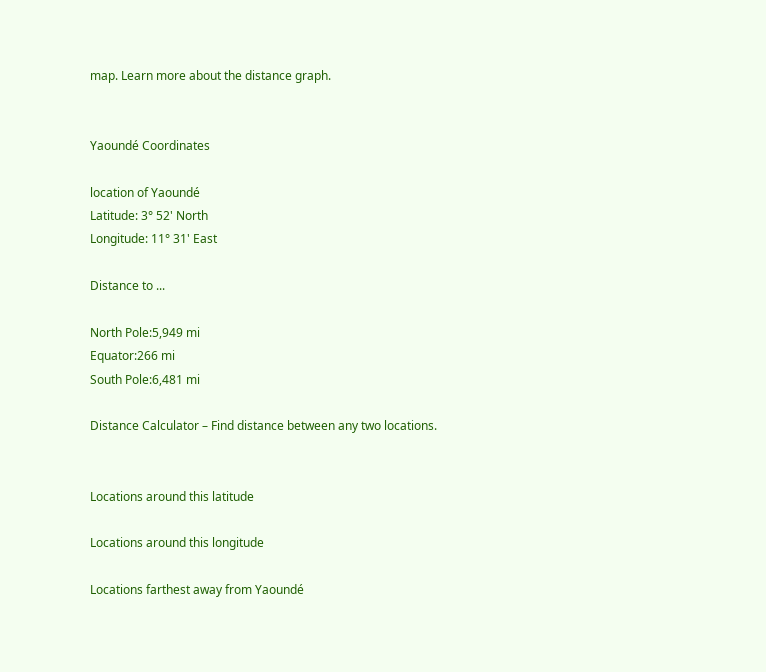map. Learn more about the distance graph.


Yaoundé Coordinates

location of Yaoundé
Latitude: 3° 52' North
Longitude: 11° 31' East

Distance to ...

North Pole:5,949 mi
Equator:266 mi
South Pole:6,481 mi

Distance Calculator – Find distance between any two locations.


Locations around this latitude

Locations around this longitude

Locations farthest away from Yaoundé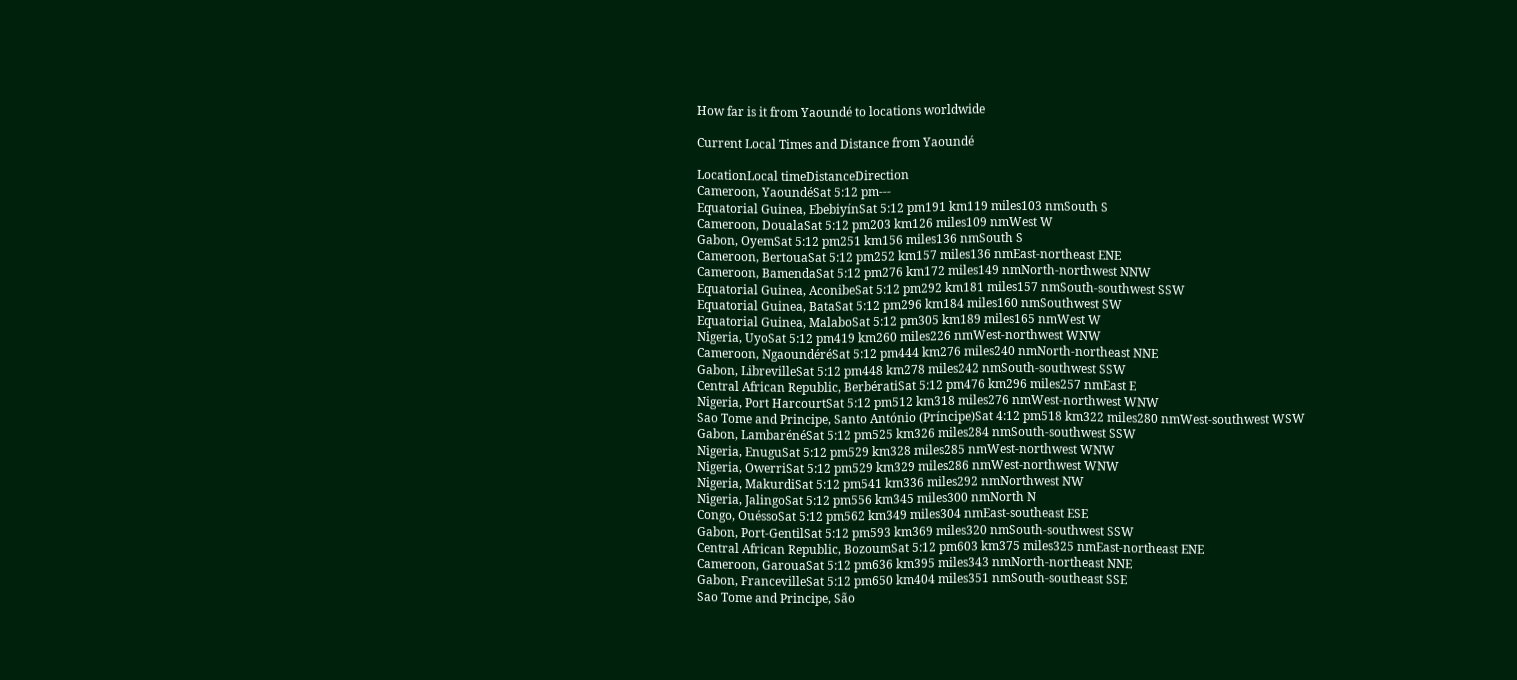How far is it from Yaoundé to locations worldwide

Current Local Times and Distance from Yaoundé

LocationLocal timeDistanceDirection
Cameroon, YaoundéSat 5:12 pm---
Equatorial Guinea, EbebiyínSat 5:12 pm191 km119 miles103 nmSouth S
Cameroon, DoualaSat 5:12 pm203 km126 miles109 nmWest W
Gabon, OyemSat 5:12 pm251 km156 miles136 nmSouth S
Cameroon, BertouaSat 5:12 pm252 km157 miles136 nmEast-northeast ENE
Cameroon, BamendaSat 5:12 pm276 km172 miles149 nmNorth-northwest NNW
Equatorial Guinea, AconibeSat 5:12 pm292 km181 miles157 nmSouth-southwest SSW
Equatorial Guinea, BataSat 5:12 pm296 km184 miles160 nmSouthwest SW
Equatorial Guinea, MalaboSat 5:12 pm305 km189 miles165 nmWest W
Nigeria, UyoSat 5:12 pm419 km260 miles226 nmWest-northwest WNW
Cameroon, NgaoundéréSat 5:12 pm444 km276 miles240 nmNorth-northeast NNE
Gabon, LibrevilleSat 5:12 pm448 km278 miles242 nmSouth-southwest SSW
Central African Republic, BerbératiSat 5:12 pm476 km296 miles257 nmEast E
Nigeria, Port HarcourtSat 5:12 pm512 km318 miles276 nmWest-northwest WNW
Sao Tome and Principe, Santo António (Príncipe)Sat 4:12 pm518 km322 miles280 nmWest-southwest WSW
Gabon, LambarénéSat 5:12 pm525 km326 miles284 nmSouth-southwest SSW
Nigeria, EnuguSat 5:12 pm529 km328 miles285 nmWest-northwest WNW
Nigeria, OwerriSat 5:12 pm529 km329 miles286 nmWest-northwest WNW
Nigeria, MakurdiSat 5:12 pm541 km336 miles292 nmNorthwest NW
Nigeria, JalingoSat 5:12 pm556 km345 miles300 nmNorth N
Congo, OuéssoSat 5:12 pm562 km349 miles304 nmEast-southeast ESE
Gabon, Port-GentilSat 5:12 pm593 km369 miles320 nmSouth-southwest SSW
Central African Republic, BozoumSat 5:12 pm603 km375 miles325 nmEast-northeast ENE
Cameroon, GarouaSat 5:12 pm636 km395 miles343 nmNorth-northeast NNE
Gabon, FrancevilleSat 5:12 pm650 km404 miles351 nmSouth-southeast SSE
Sao Tome and Principe, São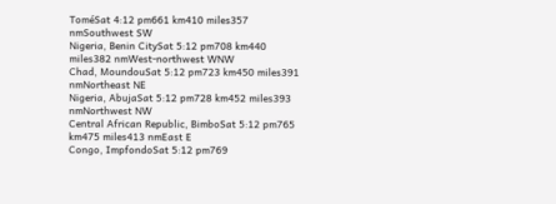ToméSat 4:12 pm661 km410 miles357 nmSouthwest SW
Nigeria, Benin CitySat 5:12 pm708 km440 miles382 nmWest-northwest WNW
Chad, MoundouSat 5:12 pm723 km450 miles391 nmNortheast NE
Nigeria, AbujaSat 5:12 pm728 km452 miles393 nmNorthwest NW
Central African Republic, BimboSat 5:12 pm765 km475 miles413 nmEast E
Congo, ImpfondoSat 5:12 pm769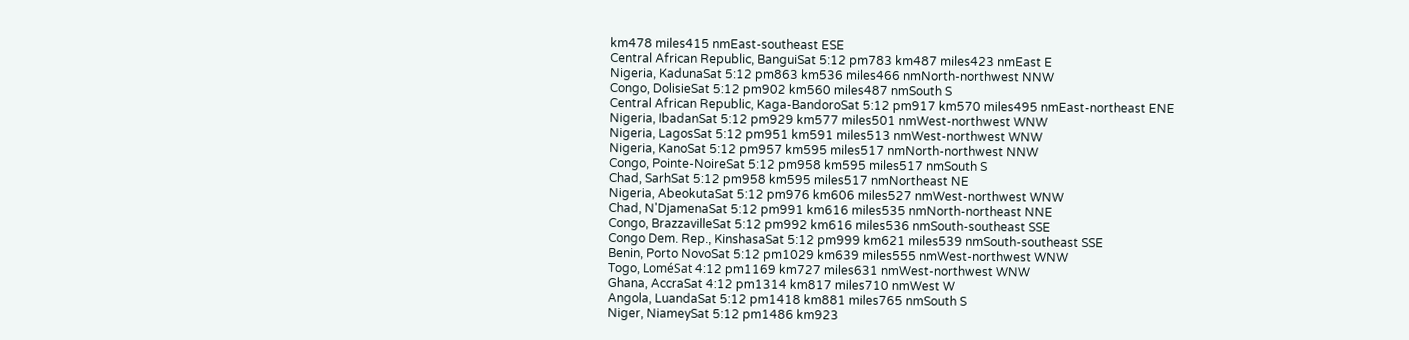km478 miles415 nmEast-southeast ESE
Central African Republic, BanguiSat 5:12 pm783 km487 miles423 nmEast E
Nigeria, KadunaSat 5:12 pm863 km536 miles466 nmNorth-northwest NNW
Congo, DolisieSat 5:12 pm902 km560 miles487 nmSouth S
Central African Republic, Kaga-BandoroSat 5:12 pm917 km570 miles495 nmEast-northeast ENE
Nigeria, IbadanSat 5:12 pm929 km577 miles501 nmWest-northwest WNW
Nigeria, LagosSat 5:12 pm951 km591 miles513 nmWest-northwest WNW
Nigeria, KanoSat 5:12 pm957 km595 miles517 nmNorth-northwest NNW
Congo, Pointe-NoireSat 5:12 pm958 km595 miles517 nmSouth S
Chad, SarhSat 5:12 pm958 km595 miles517 nmNortheast NE
Nigeria, AbeokutaSat 5:12 pm976 km606 miles527 nmWest-northwest WNW
Chad, N'DjamenaSat 5:12 pm991 km616 miles535 nmNorth-northeast NNE
Congo, BrazzavilleSat 5:12 pm992 km616 miles536 nmSouth-southeast SSE
Congo Dem. Rep., KinshasaSat 5:12 pm999 km621 miles539 nmSouth-southeast SSE
Benin, Porto NovoSat 5:12 pm1029 km639 miles555 nmWest-northwest WNW
Togo, LoméSat 4:12 pm1169 km727 miles631 nmWest-northwest WNW
Ghana, AccraSat 4:12 pm1314 km817 miles710 nmWest W
Angola, LuandaSat 5:12 pm1418 km881 miles765 nmSouth S
Niger, NiameySat 5:12 pm1486 km923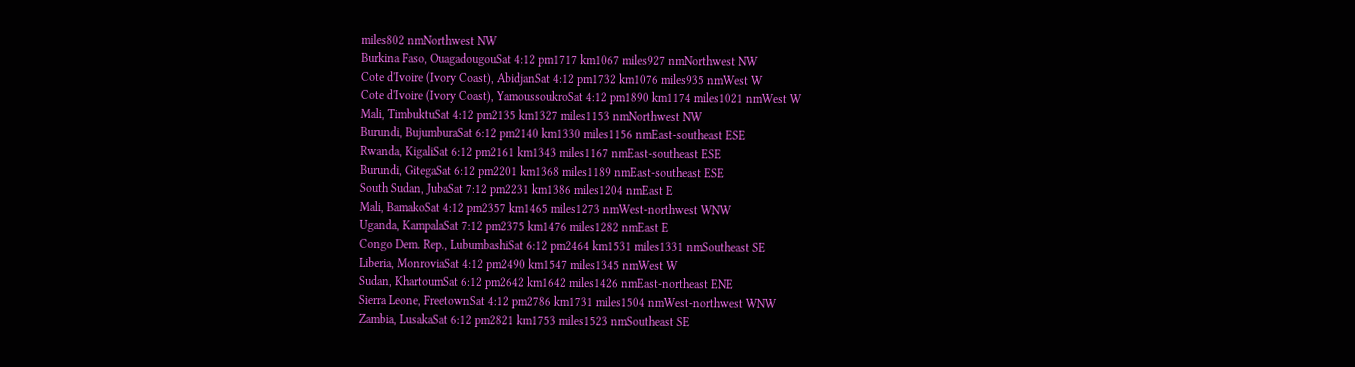miles802 nmNorthwest NW
Burkina Faso, OuagadougouSat 4:12 pm1717 km1067 miles927 nmNorthwest NW
Cote d'Ivoire (Ivory Coast), AbidjanSat 4:12 pm1732 km1076 miles935 nmWest W
Cote d'Ivoire (Ivory Coast), YamoussoukroSat 4:12 pm1890 km1174 miles1021 nmWest W
Mali, TimbuktuSat 4:12 pm2135 km1327 miles1153 nmNorthwest NW
Burundi, BujumburaSat 6:12 pm2140 km1330 miles1156 nmEast-southeast ESE
Rwanda, KigaliSat 6:12 pm2161 km1343 miles1167 nmEast-southeast ESE
Burundi, GitegaSat 6:12 pm2201 km1368 miles1189 nmEast-southeast ESE
South Sudan, JubaSat 7:12 pm2231 km1386 miles1204 nmEast E
Mali, BamakoSat 4:12 pm2357 km1465 miles1273 nmWest-northwest WNW
Uganda, KampalaSat 7:12 pm2375 km1476 miles1282 nmEast E
Congo Dem. Rep., LubumbashiSat 6:12 pm2464 km1531 miles1331 nmSoutheast SE
Liberia, MonroviaSat 4:12 pm2490 km1547 miles1345 nmWest W
Sudan, KhartoumSat 6:12 pm2642 km1642 miles1426 nmEast-northeast ENE
Sierra Leone, FreetownSat 4:12 pm2786 km1731 miles1504 nmWest-northwest WNW
Zambia, LusakaSat 6:12 pm2821 km1753 miles1523 nmSoutheast SE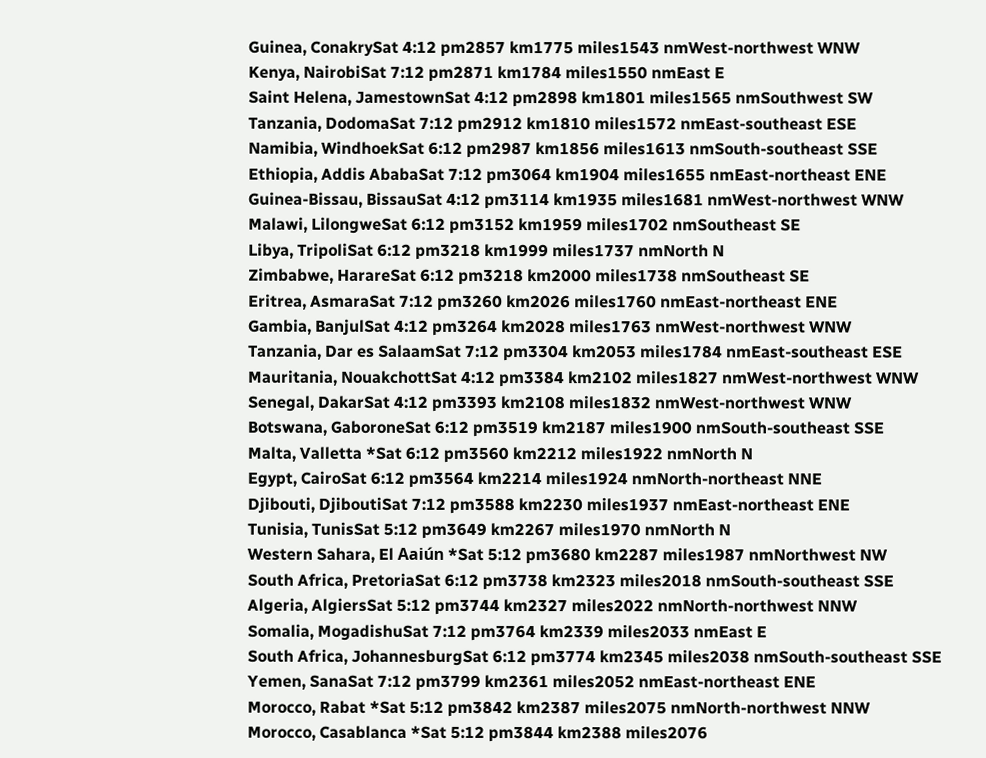Guinea, ConakrySat 4:12 pm2857 km1775 miles1543 nmWest-northwest WNW
Kenya, NairobiSat 7:12 pm2871 km1784 miles1550 nmEast E
Saint Helena, JamestownSat 4:12 pm2898 km1801 miles1565 nmSouthwest SW
Tanzania, DodomaSat 7:12 pm2912 km1810 miles1572 nmEast-southeast ESE
Namibia, WindhoekSat 6:12 pm2987 km1856 miles1613 nmSouth-southeast SSE
Ethiopia, Addis AbabaSat 7:12 pm3064 km1904 miles1655 nmEast-northeast ENE
Guinea-Bissau, BissauSat 4:12 pm3114 km1935 miles1681 nmWest-northwest WNW
Malawi, LilongweSat 6:12 pm3152 km1959 miles1702 nmSoutheast SE
Libya, TripoliSat 6:12 pm3218 km1999 miles1737 nmNorth N
Zimbabwe, HarareSat 6:12 pm3218 km2000 miles1738 nmSoutheast SE
Eritrea, AsmaraSat 7:12 pm3260 km2026 miles1760 nmEast-northeast ENE
Gambia, BanjulSat 4:12 pm3264 km2028 miles1763 nmWest-northwest WNW
Tanzania, Dar es SalaamSat 7:12 pm3304 km2053 miles1784 nmEast-southeast ESE
Mauritania, NouakchottSat 4:12 pm3384 km2102 miles1827 nmWest-northwest WNW
Senegal, DakarSat 4:12 pm3393 km2108 miles1832 nmWest-northwest WNW
Botswana, GaboroneSat 6:12 pm3519 km2187 miles1900 nmSouth-southeast SSE
Malta, Valletta *Sat 6:12 pm3560 km2212 miles1922 nmNorth N
Egypt, CairoSat 6:12 pm3564 km2214 miles1924 nmNorth-northeast NNE
Djibouti, DjiboutiSat 7:12 pm3588 km2230 miles1937 nmEast-northeast ENE
Tunisia, TunisSat 5:12 pm3649 km2267 miles1970 nmNorth N
Western Sahara, El Aaiún *Sat 5:12 pm3680 km2287 miles1987 nmNorthwest NW
South Africa, PretoriaSat 6:12 pm3738 km2323 miles2018 nmSouth-southeast SSE
Algeria, AlgiersSat 5:12 pm3744 km2327 miles2022 nmNorth-northwest NNW
Somalia, MogadishuSat 7:12 pm3764 km2339 miles2033 nmEast E
South Africa, JohannesburgSat 6:12 pm3774 km2345 miles2038 nmSouth-southeast SSE
Yemen, SanaSat 7:12 pm3799 km2361 miles2052 nmEast-northeast ENE
Morocco, Rabat *Sat 5:12 pm3842 km2387 miles2075 nmNorth-northwest NNW
Morocco, Casablanca *Sat 5:12 pm3844 km2388 miles2076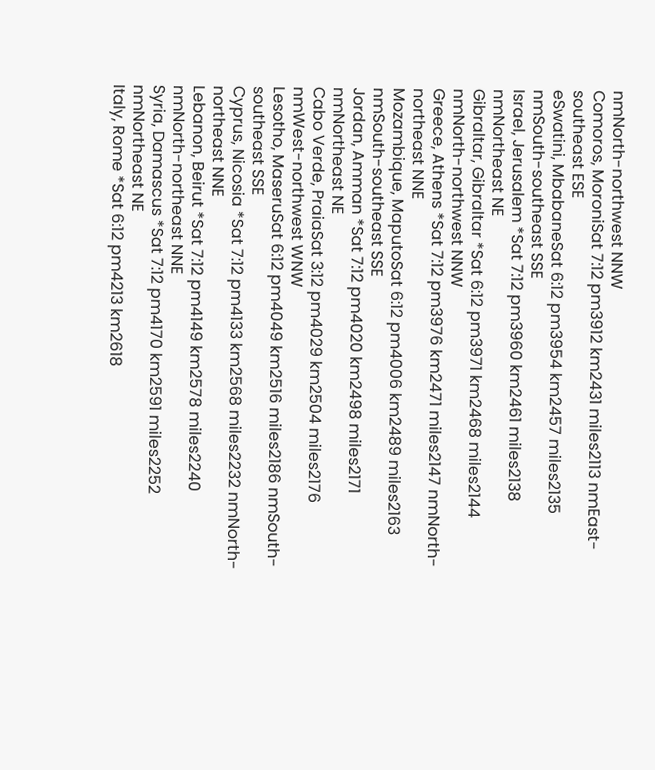nmNorth-northwest NNW
Comoros, MoroniSat 7:12 pm3912 km2431 miles2113 nmEast-southeast ESE
eSwatini, MbabaneSat 6:12 pm3954 km2457 miles2135 nmSouth-southeast SSE
Israel, Jerusalem *Sat 7:12 pm3960 km2461 miles2138 nmNortheast NE
Gibraltar, Gibraltar *Sat 6:12 pm3971 km2468 miles2144 nmNorth-northwest NNW
Greece, Athens *Sat 7:12 pm3976 km2471 miles2147 nmNorth-northeast NNE
Mozambique, MaputoSat 6:12 pm4006 km2489 miles2163 nmSouth-southeast SSE
Jordan, Amman *Sat 7:12 pm4020 km2498 miles2171 nmNortheast NE
Cabo Verde, PraiaSat 3:12 pm4029 km2504 miles2176 nmWest-northwest WNW
Lesotho, MaseruSat 6:12 pm4049 km2516 miles2186 nmSouth-southeast SSE
Cyprus, Nicosia *Sat 7:12 pm4133 km2568 miles2232 nmNorth-northeast NNE
Lebanon, Beirut *Sat 7:12 pm4149 km2578 miles2240 nmNorth-northeast NNE
Syria, Damascus *Sat 7:12 pm4170 km2591 miles2252 nmNortheast NE
Italy, Rome *Sat 6:12 pm4213 km2618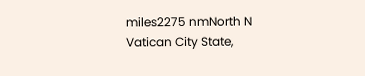miles2275 nmNorth N
Vatican City State,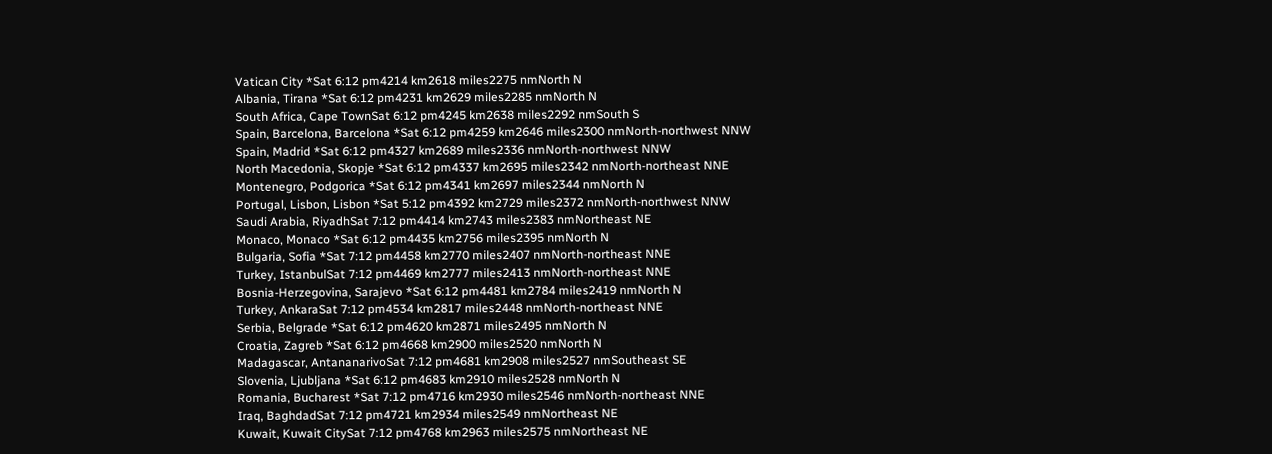Vatican City *Sat 6:12 pm4214 km2618 miles2275 nmNorth N
Albania, Tirana *Sat 6:12 pm4231 km2629 miles2285 nmNorth N
South Africa, Cape TownSat 6:12 pm4245 km2638 miles2292 nmSouth S
Spain, Barcelona, Barcelona *Sat 6:12 pm4259 km2646 miles2300 nmNorth-northwest NNW
Spain, Madrid *Sat 6:12 pm4327 km2689 miles2336 nmNorth-northwest NNW
North Macedonia, Skopje *Sat 6:12 pm4337 km2695 miles2342 nmNorth-northeast NNE
Montenegro, Podgorica *Sat 6:12 pm4341 km2697 miles2344 nmNorth N
Portugal, Lisbon, Lisbon *Sat 5:12 pm4392 km2729 miles2372 nmNorth-northwest NNW
Saudi Arabia, RiyadhSat 7:12 pm4414 km2743 miles2383 nmNortheast NE
Monaco, Monaco *Sat 6:12 pm4435 km2756 miles2395 nmNorth N
Bulgaria, Sofia *Sat 7:12 pm4458 km2770 miles2407 nmNorth-northeast NNE
Turkey, IstanbulSat 7:12 pm4469 km2777 miles2413 nmNorth-northeast NNE
Bosnia-Herzegovina, Sarajevo *Sat 6:12 pm4481 km2784 miles2419 nmNorth N
Turkey, AnkaraSat 7:12 pm4534 km2817 miles2448 nmNorth-northeast NNE
Serbia, Belgrade *Sat 6:12 pm4620 km2871 miles2495 nmNorth N
Croatia, Zagreb *Sat 6:12 pm4668 km2900 miles2520 nmNorth N
Madagascar, AntananarivoSat 7:12 pm4681 km2908 miles2527 nmSoutheast SE
Slovenia, Ljubljana *Sat 6:12 pm4683 km2910 miles2528 nmNorth N
Romania, Bucharest *Sat 7:12 pm4716 km2930 miles2546 nmNorth-northeast NNE
Iraq, BaghdadSat 7:12 pm4721 km2934 miles2549 nmNortheast NE
Kuwait, Kuwait CitySat 7:12 pm4768 km2963 miles2575 nmNortheast NE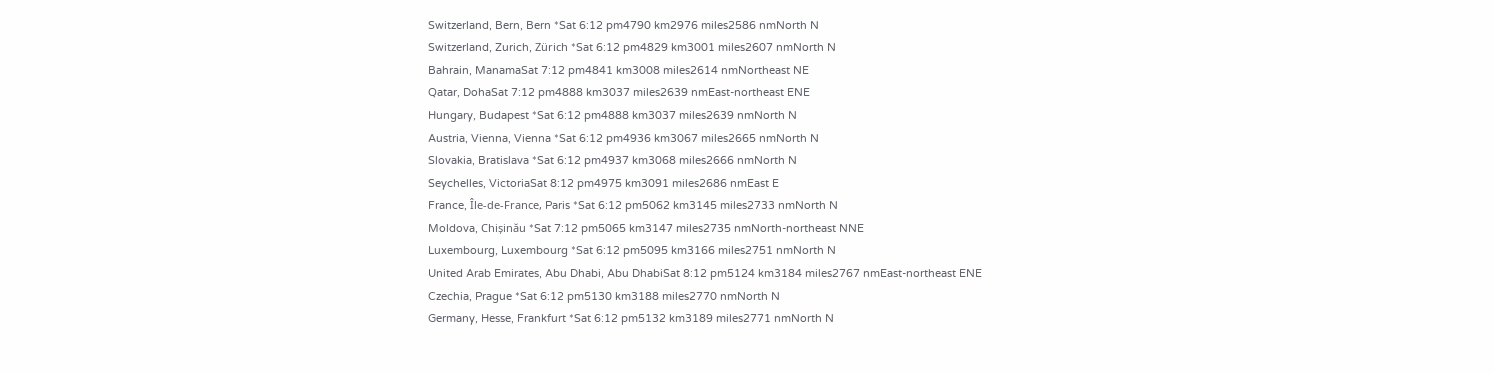Switzerland, Bern, Bern *Sat 6:12 pm4790 km2976 miles2586 nmNorth N
Switzerland, Zurich, Zürich *Sat 6:12 pm4829 km3001 miles2607 nmNorth N
Bahrain, ManamaSat 7:12 pm4841 km3008 miles2614 nmNortheast NE
Qatar, DohaSat 7:12 pm4888 km3037 miles2639 nmEast-northeast ENE
Hungary, Budapest *Sat 6:12 pm4888 km3037 miles2639 nmNorth N
Austria, Vienna, Vienna *Sat 6:12 pm4936 km3067 miles2665 nmNorth N
Slovakia, Bratislava *Sat 6:12 pm4937 km3068 miles2666 nmNorth N
Seychelles, VictoriaSat 8:12 pm4975 km3091 miles2686 nmEast E
France, Île-de-France, Paris *Sat 6:12 pm5062 km3145 miles2733 nmNorth N
Moldova, Chișinău *Sat 7:12 pm5065 km3147 miles2735 nmNorth-northeast NNE
Luxembourg, Luxembourg *Sat 6:12 pm5095 km3166 miles2751 nmNorth N
United Arab Emirates, Abu Dhabi, Abu DhabiSat 8:12 pm5124 km3184 miles2767 nmEast-northeast ENE
Czechia, Prague *Sat 6:12 pm5130 km3188 miles2770 nmNorth N
Germany, Hesse, Frankfurt *Sat 6:12 pm5132 km3189 miles2771 nmNorth N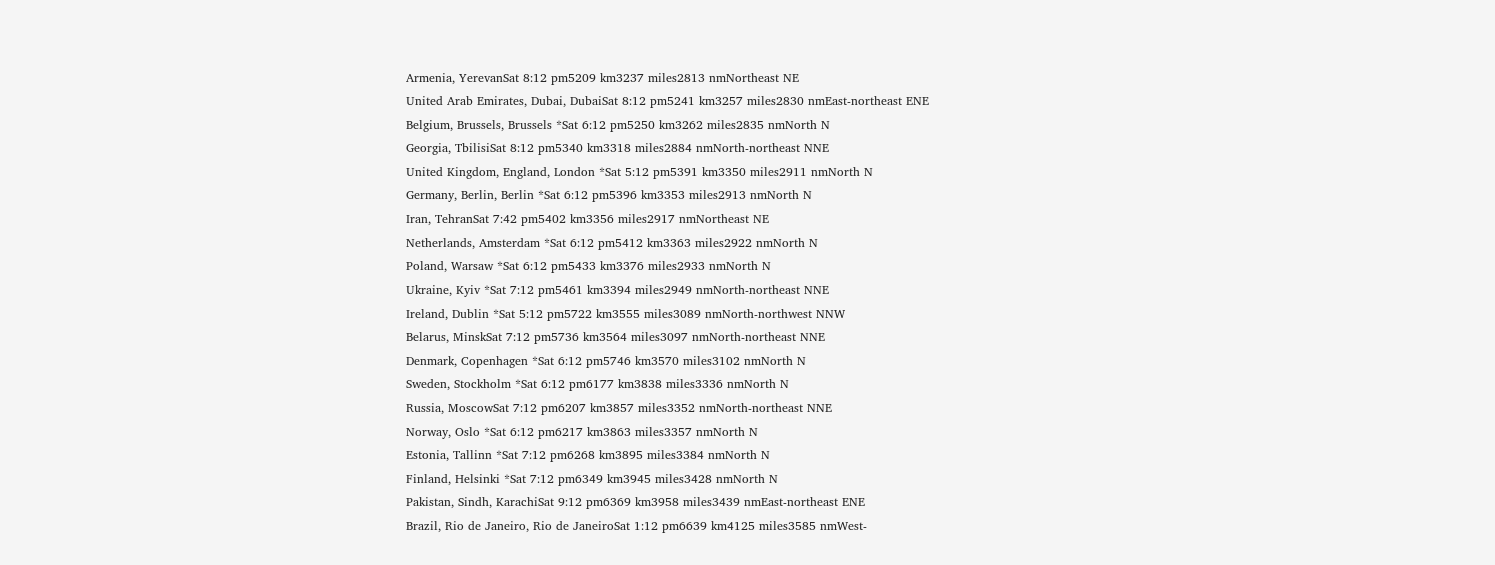Armenia, YerevanSat 8:12 pm5209 km3237 miles2813 nmNortheast NE
United Arab Emirates, Dubai, DubaiSat 8:12 pm5241 km3257 miles2830 nmEast-northeast ENE
Belgium, Brussels, Brussels *Sat 6:12 pm5250 km3262 miles2835 nmNorth N
Georgia, TbilisiSat 8:12 pm5340 km3318 miles2884 nmNorth-northeast NNE
United Kingdom, England, London *Sat 5:12 pm5391 km3350 miles2911 nmNorth N
Germany, Berlin, Berlin *Sat 6:12 pm5396 km3353 miles2913 nmNorth N
Iran, TehranSat 7:42 pm5402 km3356 miles2917 nmNortheast NE
Netherlands, Amsterdam *Sat 6:12 pm5412 km3363 miles2922 nmNorth N
Poland, Warsaw *Sat 6:12 pm5433 km3376 miles2933 nmNorth N
Ukraine, Kyiv *Sat 7:12 pm5461 km3394 miles2949 nmNorth-northeast NNE
Ireland, Dublin *Sat 5:12 pm5722 km3555 miles3089 nmNorth-northwest NNW
Belarus, MinskSat 7:12 pm5736 km3564 miles3097 nmNorth-northeast NNE
Denmark, Copenhagen *Sat 6:12 pm5746 km3570 miles3102 nmNorth N
Sweden, Stockholm *Sat 6:12 pm6177 km3838 miles3336 nmNorth N
Russia, MoscowSat 7:12 pm6207 km3857 miles3352 nmNorth-northeast NNE
Norway, Oslo *Sat 6:12 pm6217 km3863 miles3357 nmNorth N
Estonia, Tallinn *Sat 7:12 pm6268 km3895 miles3384 nmNorth N
Finland, Helsinki *Sat 7:12 pm6349 km3945 miles3428 nmNorth N
Pakistan, Sindh, KarachiSat 9:12 pm6369 km3958 miles3439 nmEast-northeast ENE
Brazil, Rio de Janeiro, Rio de JaneiroSat 1:12 pm6639 km4125 miles3585 nmWest-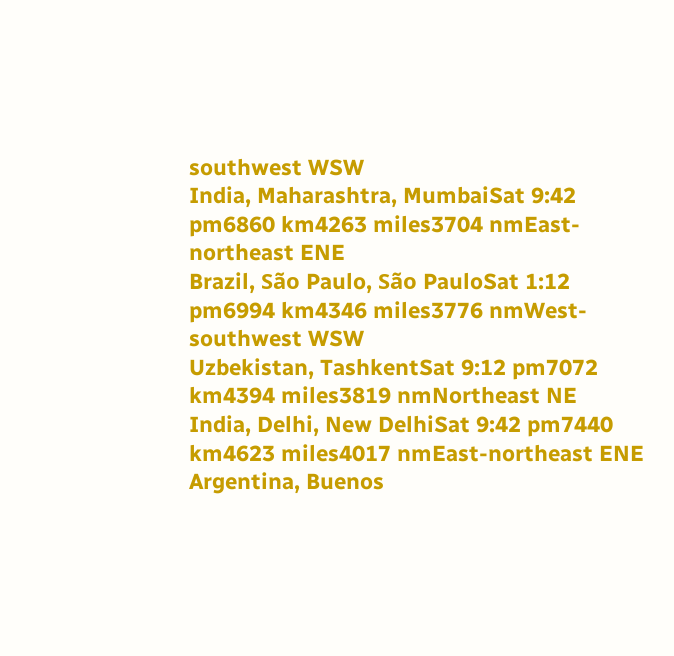southwest WSW
India, Maharashtra, MumbaiSat 9:42 pm6860 km4263 miles3704 nmEast-northeast ENE
Brazil, São Paulo, São PauloSat 1:12 pm6994 km4346 miles3776 nmWest-southwest WSW
Uzbekistan, TashkentSat 9:12 pm7072 km4394 miles3819 nmNortheast NE
India, Delhi, New DelhiSat 9:42 pm7440 km4623 miles4017 nmEast-northeast ENE
Argentina, Buenos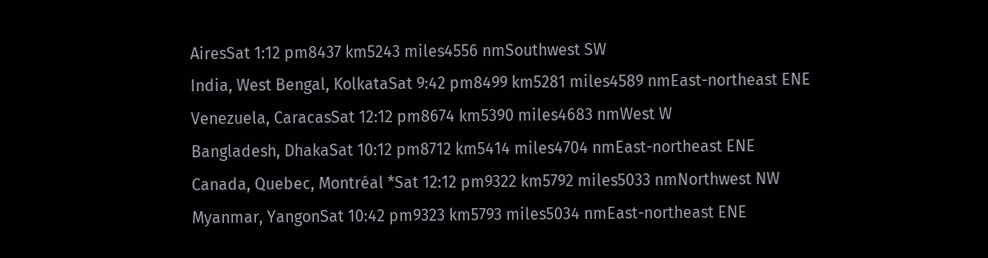AiresSat 1:12 pm8437 km5243 miles4556 nmSouthwest SW
India, West Bengal, KolkataSat 9:42 pm8499 km5281 miles4589 nmEast-northeast ENE
Venezuela, CaracasSat 12:12 pm8674 km5390 miles4683 nmWest W
Bangladesh, DhakaSat 10:12 pm8712 km5414 miles4704 nmEast-northeast ENE
Canada, Quebec, Montréal *Sat 12:12 pm9322 km5792 miles5033 nmNorthwest NW
Myanmar, YangonSat 10:42 pm9323 km5793 miles5034 nmEast-northeast ENE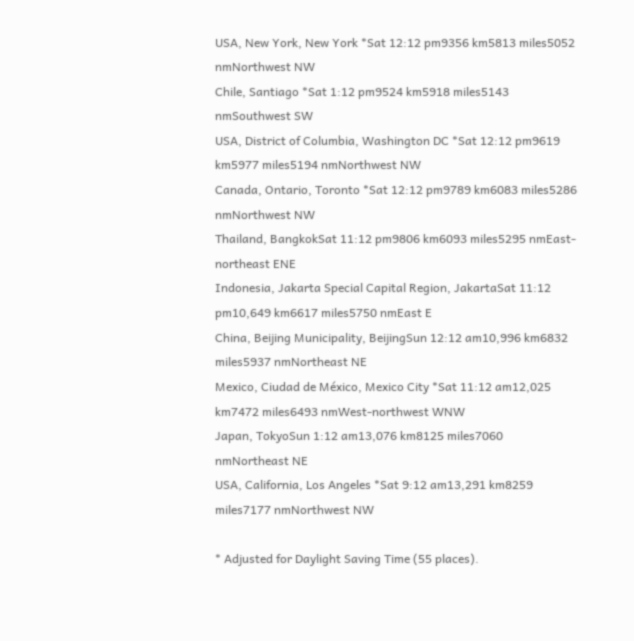USA, New York, New York *Sat 12:12 pm9356 km5813 miles5052 nmNorthwest NW
Chile, Santiago *Sat 1:12 pm9524 km5918 miles5143 nmSouthwest SW
USA, District of Columbia, Washington DC *Sat 12:12 pm9619 km5977 miles5194 nmNorthwest NW
Canada, Ontario, Toronto *Sat 12:12 pm9789 km6083 miles5286 nmNorthwest NW
Thailand, BangkokSat 11:12 pm9806 km6093 miles5295 nmEast-northeast ENE
Indonesia, Jakarta Special Capital Region, JakartaSat 11:12 pm10,649 km6617 miles5750 nmEast E
China, Beijing Municipality, BeijingSun 12:12 am10,996 km6832 miles5937 nmNortheast NE
Mexico, Ciudad de México, Mexico City *Sat 11:12 am12,025 km7472 miles6493 nmWest-northwest WNW
Japan, TokyoSun 1:12 am13,076 km8125 miles7060 nmNortheast NE
USA, California, Los Angeles *Sat 9:12 am13,291 km8259 miles7177 nmNorthwest NW

* Adjusted for Daylight Saving Time (55 places).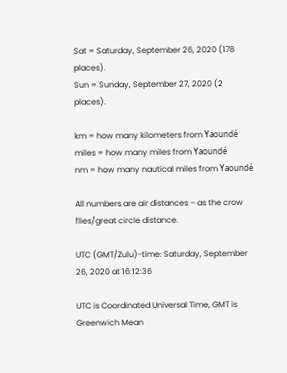Sat = Saturday, September 26, 2020 (178 places).
Sun = Sunday, September 27, 2020 (2 places).

km = how many kilometers from Yaoundé
miles = how many miles from Yaoundé
nm = how many nautical miles from Yaoundé

All numbers are air distances – as the crow flies/great circle distance.

UTC (GMT/Zulu)-time: Saturday, September 26, 2020 at 16:12:36

UTC is Coordinated Universal Time, GMT is Greenwich Mean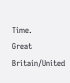Time.
Great Britain/United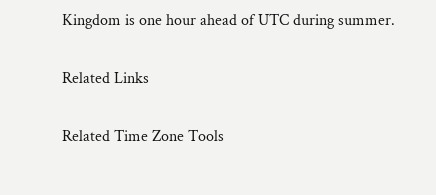Kingdom is one hour ahead of UTC during summer.

Related Links

Related Time Zone Tools